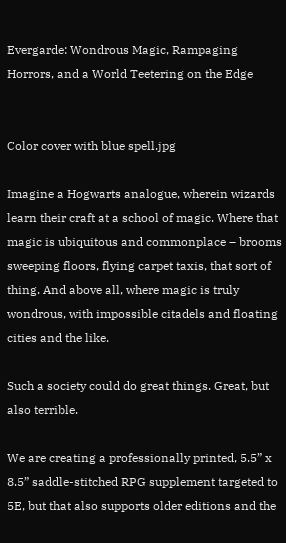Evergarde: Wondrous Magic, Rampaging Horrors, and a World Teetering on the Edge


Color cover with blue spell.jpg

Imagine a Hogwarts analogue, wherein wizards learn their craft at a school of magic. Where that magic is ubiquitous and commonplace – brooms sweeping floors, flying carpet taxis, that sort of thing. And above all, where magic is truly wondrous, with impossible citadels and floating cities and the like.

Such a society could do great things. Great, but also terrible.

We are creating a professionally printed, 5.5” x 8.5” saddle-stitched RPG supplement targeted to 5E, but that also supports older editions and the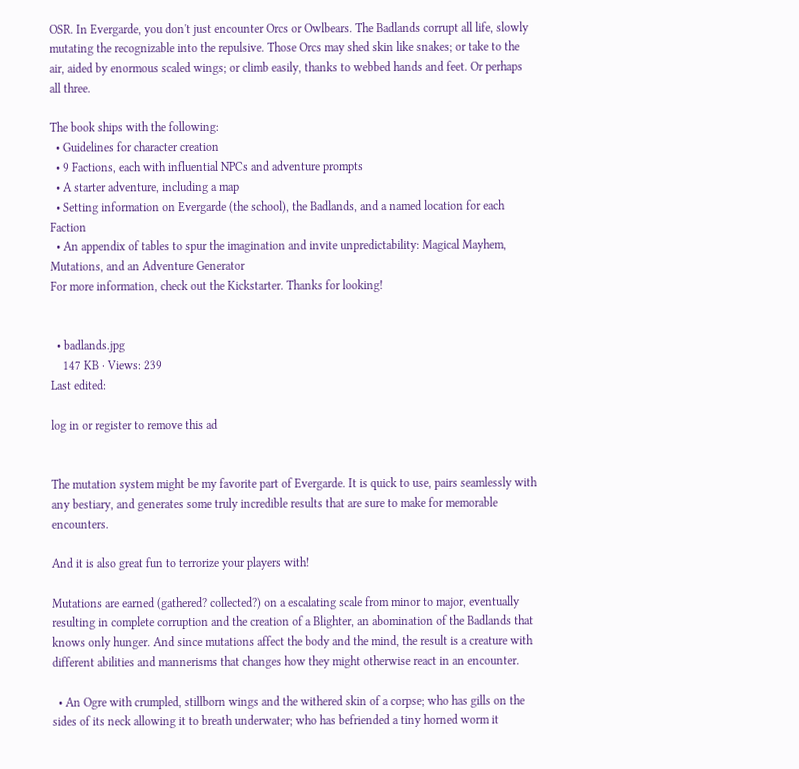OSR. In Evergarde, you don't just encounter Orcs or Owlbears. The Badlands corrupt all life, slowly mutating the recognizable into the repulsive. Those Orcs may shed skin like snakes; or take to the air, aided by enormous scaled wings; or climb easily, thanks to webbed hands and feet. Or perhaps all three.

The book ships with the following:
  • Guidelines for character creation
  • 9 Factions, each with influential NPCs and adventure prompts
  • A starter adventure, including a map
  • Setting information on Evergarde (the school), the Badlands, and a named location for each Faction
  • An appendix of tables to spur the imagination and invite unpredictability: Magical Mayhem, Mutations, and an Adventure Generator
For more information, check out the Kickstarter. Thanks for looking!


  • badlands.jpg
    147 KB · Views: 239
Last edited:

log in or register to remove this ad


The mutation system might be my favorite part of Evergarde. It is quick to use, pairs seamlessly with any bestiary, and generates some truly incredible results that are sure to make for memorable encounters.

And it is also great fun to terrorize your players with!

Mutations are earned (gathered? collected?) on a escalating scale from minor to major, eventually resulting in complete corruption and the creation of a Blighter, an abomination of the Badlands that knows only hunger. And since mutations affect the body and the mind, the result is a creature with different abilities and mannerisms that changes how they might otherwise react in an encounter.

  • An Ogre with crumpled, stillborn wings and the withered skin of a corpse; who has gills on the sides of its neck allowing it to breath underwater; who has befriended a tiny horned worm it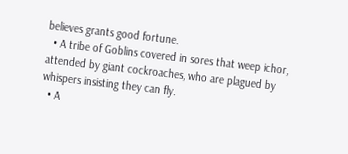believes grants good fortune.
  • A tribe of Goblins covered in sores that weep ichor, attended by giant cockroaches, who are plagued by whispers insisting they can fly.
  • A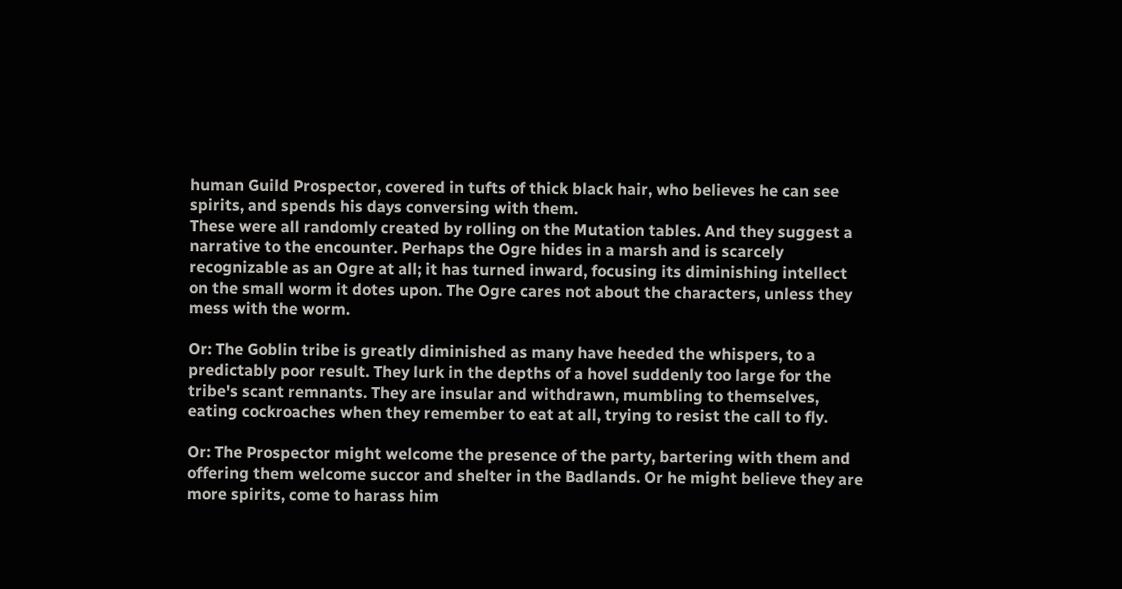human Guild Prospector, covered in tufts of thick black hair, who believes he can see spirits, and spends his days conversing with them.
These were all randomly created by rolling on the Mutation tables. And they suggest a narrative to the encounter. Perhaps the Ogre hides in a marsh and is scarcely recognizable as an Ogre at all; it has turned inward, focusing its diminishing intellect on the small worm it dotes upon. The Ogre cares not about the characters, unless they mess with the worm.

Or: The Goblin tribe is greatly diminished as many have heeded the whispers, to a predictably poor result. They lurk in the depths of a hovel suddenly too large for the tribe's scant remnants. They are insular and withdrawn, mumbling to themselves, eating cockroaches when they remember to eat at all, trying to resist the call to fly.

Or: The Prospector might welcome the presence of the party, bartering with them and offering them welcome succor and shelter in the Badlands. Or he might believe they are more spirits, come to harass him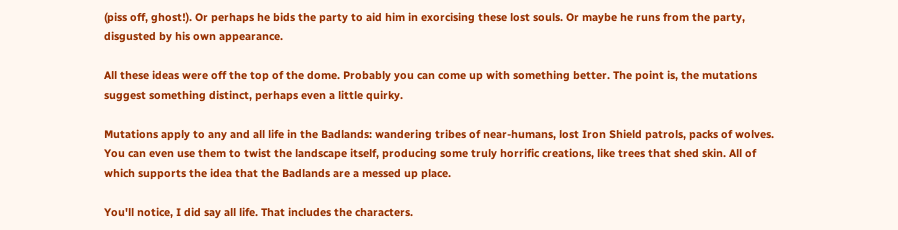(piss off, ghost!). Or perhaps he bids the party to aid him in exorcising these lost souls. Or maybe he runs from the party, disgusted by his own appearance.

All these ideas were off the top of the dome. Probably you can come up with something better. The point is, the mutations suggest something distinct, perhaps even a little quirky.

Mutations apply to any and all life in the Badlands: wandering tribes of near-humans, lost Iron Shield patrols, packs of wolves. You can even use them to twist the landscape itself, producing some truly horrific creations, like trees that shed skin. All of which supports the idea that the Badlands are a messed up place.

You'll notice, I did say all life. That includes the characters.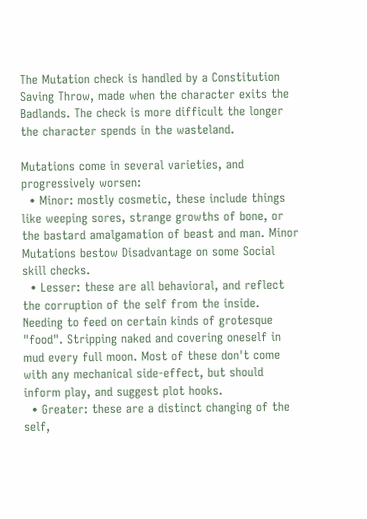The Mutation check is handled by a Constitution Saving Throw, made when the character exits the Badlands. The check is more difficult the longer the character spends in the wasteland.

Mutations come in several varieties, and progressively worsen:
  • Minor: mostly cosmetic, these include things like weeping sores, strange growths of bone, or the bastard amalgamation of beast and man. Minor Mutations bestow Disadvantage on some Social skill checks.
  • Lesser: these are all behavioral, and reflect the corruption of the self from the inside. Needing to feed on certain kinds of grotesque "food". Stripping naked and covering oneself in mud every full moon. Most of these don't come with any mechanical side-effect, but should inform play, and suggest plot hooks.
  • Greater: these are a distinct changing of the self,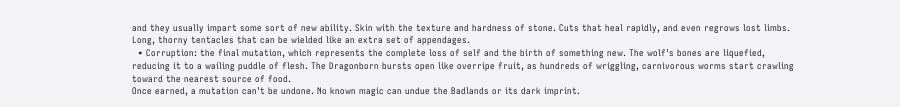and they usually impart some sort of new ability. Skin with the texture and hardness of stone. Cuts that heal rapidly, and even regrows lost limbs. Long, thorny tentacles that can be wielded like an extra set of appendages.
  • Corruption: the final mutation, which represents the complete loss of self and the birth of something new. The wolf's bones are liquefied, reducing it to a wailing puddle of flesh. The Dragonborn bursts open like overripe fruit, as hundreds of wriggling, carnivorous worms start crawling toward the nearest source of food.
Once earned, a mutation can't be undone. No known magic can undue the Badlands or its dark imprint.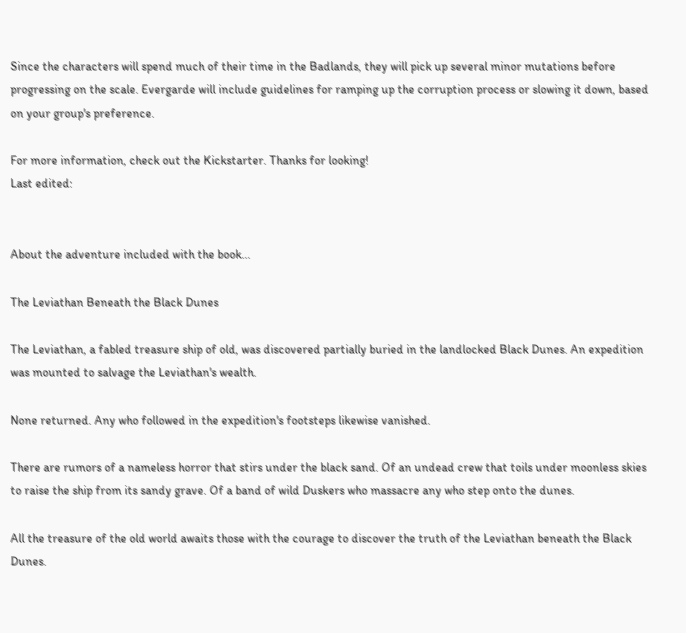Since the characters will spend much of their time in the Badlands, they will pick up several minor mutations before progressing on the scale. Evergarde will include guidelines for ramping up the corruption process or slowing it down, based on your group's preference.

For more information, check out the Kickstarter. Thanks for looking!
Last edited:


About the adventure included with the book...

The Leviathan Beneath the Black Dunes

The Leviathan, a fabled treasure ship of old, was discovered partially buried in the landlocked Black Dunes. An expedition was mounted to salvage the Leviathan's wealth.

None returned. Any who followed in the expedition's footsteps likewise vanished.

There are rumors of a nameless horror that stirs under the black sand. Of an undead crew that toils under moonless skies to raise the ship from its sandy grave. Of a band of wild Duskers who massacre any who step onto the dunes.

All the treasure of the old world awaits those with the courage to discover the truth of the Leviathan beneath the Black Dunes.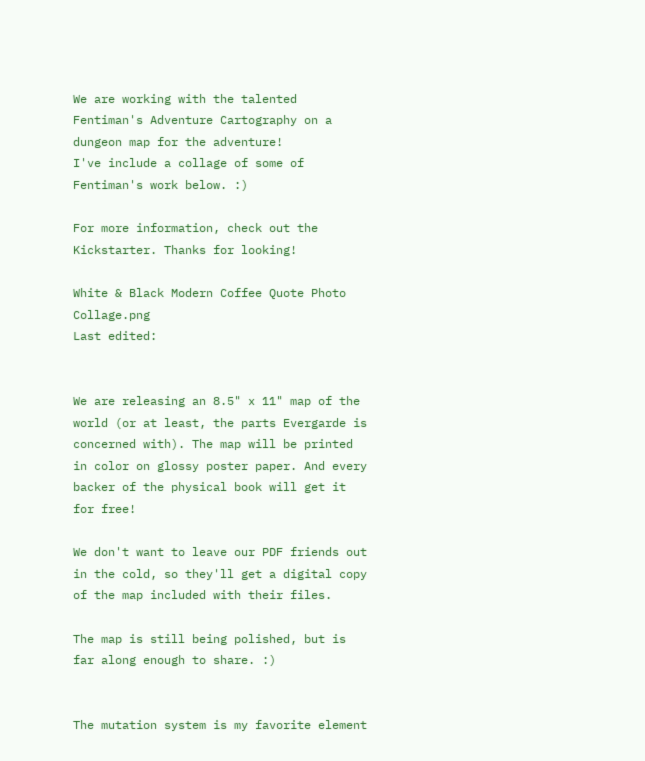We are working with the talented Fentiman's Adventure Cartography on a dungeon map for the adventure!
I've include a collage of some of Fentiman's work below. :)

For more information, check out the Kickstarter. Thanks for looking!

White & Black Modern Coffee Quote Photo Collage.png
Last edited:


We are releasing an 8.5" x 11" map of the world (or at least, the parts Evergarde is concerned with). The map will be printed in color on glossy poster paper. And every backer of the physical book will get it for free!

We don't want to leave our PDF friends out in the cold, so they'll get a digital copy of the map included with their files.

The map is still being polished, but is far along enough to share. :)


The mutation system is my favorite element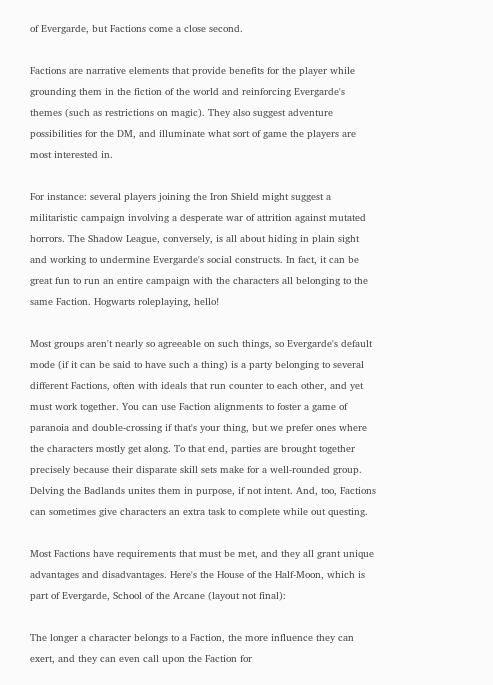of Evergarde, but Factions come a close second.

Factions are narrative elements that provide benefits for the player while grounding them in the fiction of the world and reinforcing Evergarde's themes (such as restrictions on magic). They also suggest adventure possibilities for the DM, and illuminate what sort of game the players are most interested in.

For instance: several players joining the Iron Shield might suggest a militaristic campaign involving a desperate war of attrition against mutated horrors. The Shadow League, conversely, is all about hiding in plain sight and working to undermine Evergarde's social constructs. In fact, it can be great fun to run an entire campaign with the characters all belonging to the same Faction. Hogwarts roleplaying, hello!

Most groups aren't nearly so agreeable on such things, so Evergarde's default mode (if it can be said to have such a thing) is a party belonging to several different Factions, often with ideals that run counter to each other, and yet must work together. You can use Faction alignments to foster a game of paranoia and double-crossing if that's your thing, but we prefer ones where the characters mostly get along. To that end, parties are brought together precisely because their disparate skill sets make for a well-rounded group. Delving the Badlands unites them in purpose, if not intent. And, too, Factions can sometimes give characters an extra task to complete while out questing.

Most Factions have requirements that must be met, and they all grant unique advantages and disadvantages. Here's the House of the Half-Moon, which is part of Evergarde, School of the Arcane (layout not final):

The longer a character belongs to a Faction, the more influence they can exert, and they can even call upon the Faction for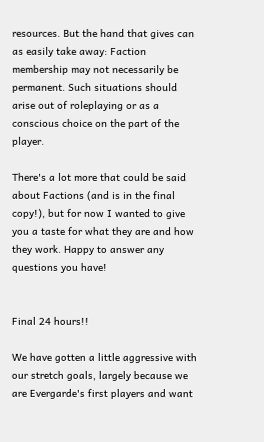resources. But the hand that gives can as easily take away: Faction membership may not necessarily be permanent. Such situations should arise out of roleplaying or as a conscious choice on the part of the player.

There's a lot more that could be said about Factions (and is in the final copy!), but for now I wanted to give you a taste for what they are and how they work. Happy to answer any questions you have!


Final 24 hours!!

We have gotten a little aggressive with our stretch goals, largely because we are Evergarde's first players and want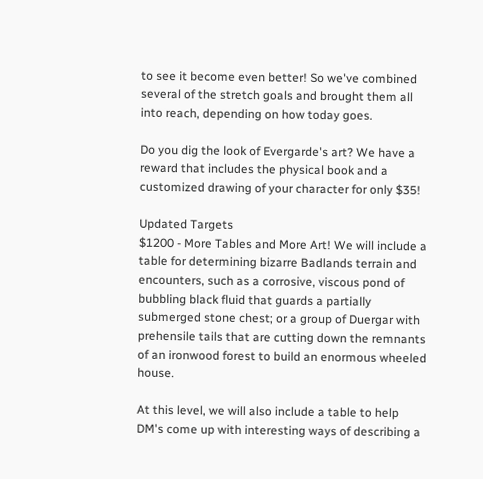to see it become even better! So we've combined several of the stretch goals and brought them all into reach, depending on how today goes.

Do you dig the look of Evergarde's art? We have a reward that includes the physical book and a customized drawing of your character for only $35!

Updated Targets
$1200 - More Tables and More Art! We will include a table for determining bizarre Badlands terrain and encounters, such as a corrosive, viscous pond of bubbling black fluid that guards a partially submerged stone chest; or a group of Duergar with prehensile tails that are cutting down the remnants of an ironwood forest to build an enormous wheeled house.

At this level, we will also include a table to help DM's come up with interesting ways of describing a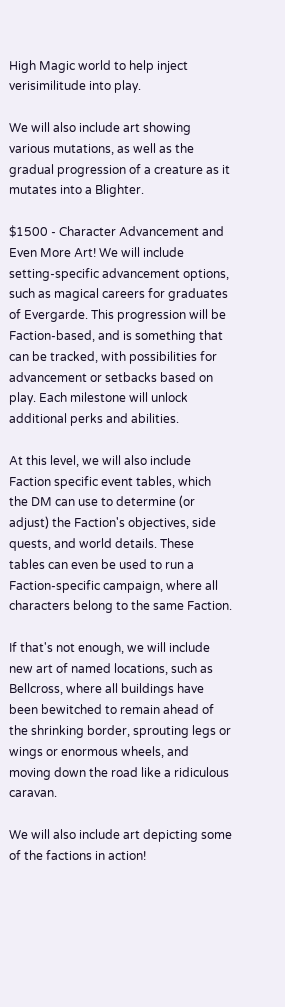High Magic world to help inject verisimilitude into play.

We will also include art showing various mutations, as well as the gradual progression of a creature as it mutates into a Blighter.

$1500 - Character Advancement and Even More Art! We will include setting-specific advancement options, such as magical careers for graduates of Evergarde. This progression will be Faction-based, and is something that can be tracked, with possibilities for advancement or setbacks based on play. Each milestone will unlock additional perks and abilities.

At this level, we will also include Faction specific event tables, which the DM can use to determine (or adjust) the Faction's objectives, side quests, and world details. These tables can even be used to run a Faction-specific campaign, where all characters belong to the same Faction.

If that's not enough, we will include new art of named locations, such as Bellcross, where all buildings have been bewitched to remain ahead of the shrinking border, sprouting legs or wings or enormous wheels, and moving down the road like a ridiculous caravan.

We will also include art depicting some of the factions in action!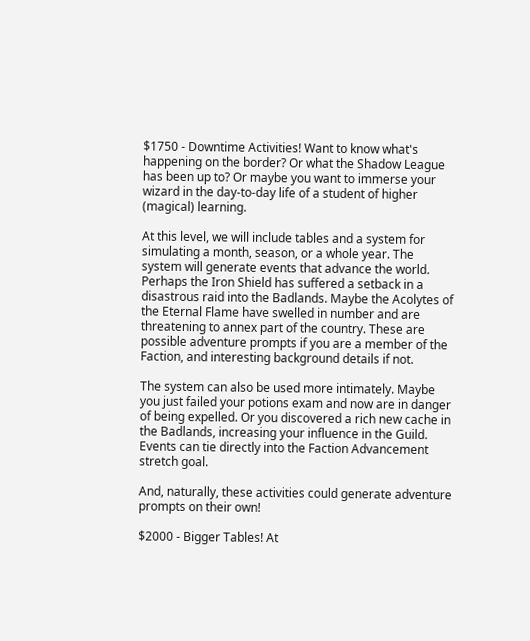$1750 - Downtime Activities! Want to know what's happening on the border? Or what the Shadow League has been up to? Or maybe you want to immerse your wizard in the day-to-day life of a student of higher (magical) learning.

At this level, we will include tables and a system for simulating a month, season, or a whole year. The system will generate events that advance the world. Perhaps the Iron Shield has suffered a setback in a disastrous raid into the Badlands. Maybe the Acolytes of the Eternal Flame have swelled in number and are threatening to annex part of the country. These are possible adventure prompts if you are a member of the Faction, and interesting background details if not.

The system can also be used more intimately. Maybe you just failed your potions exam and now are in danger of being expelled. Or you discovered a rich new cache in the Badlands, increasing your influence in the Guild. Events can tie directly into the Faction Advancement stretch goal.

And, naturally, these activities could generate adventure prompts on their own!

$2000 - Bigger Tables! At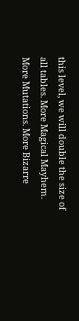this level, we will double the size of all tables. More Magical Mayhem. More Mutations. More Bizarre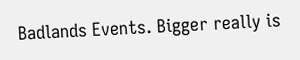Badlands Events. Bigger really is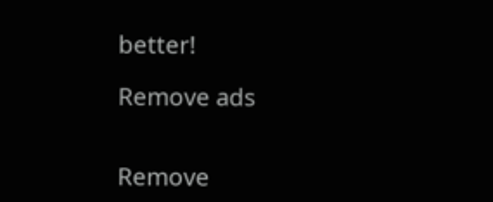better!

Remove ads


Remove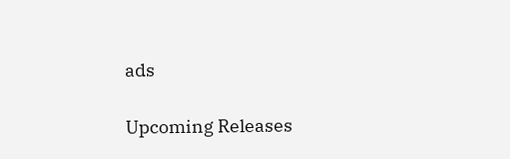ads

Upcoming Releases